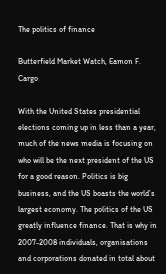The politics of finance

Butterfield Market Watch, Eamon F. Cargo

With the United States presidential elections coming up in less than a year, much of the news media is focusing on who will be the next president of the US for a good reason. Politics is big business, and the US boasts the world’s largest economy. The politics of the US greatly influence finance. That is why in 2007-2008 individuals, organisations and corporations donated in total about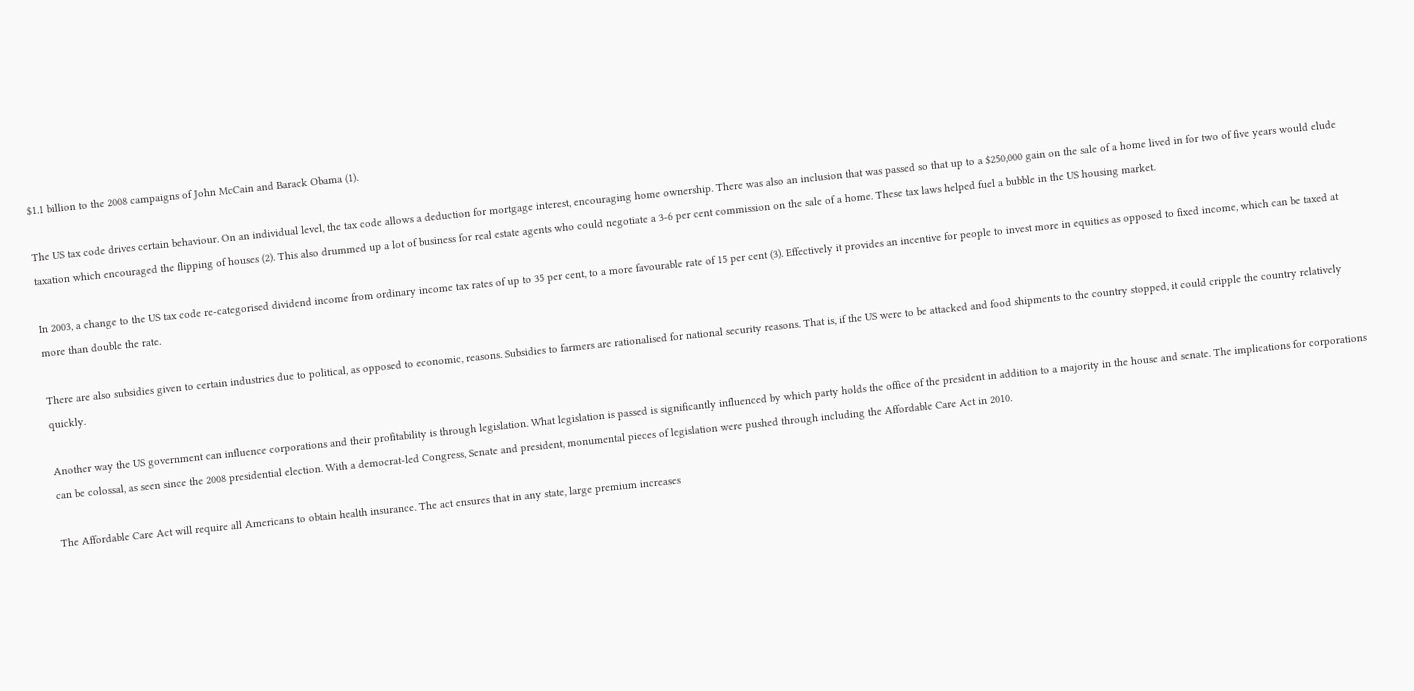$1.1 billion to the 2008 campaigns of John McCain and Barack Obama (1).

The US tax code drives certain behaviour. On an individual level, the tax code allows a deduction for mortgage interest, encouraging home ownership. There was also an inclusion that was passed so that up to a $250,000 gain on the sale of a home lived in for two of five years would elude taxation which encouraged the flipping of houses (2). This also drummed up a lot of business for real estate agents who could negotiate a 3-6 per cent commission on the sale of a home. These tax laws helped fuel a bubble in the US housing market.

In 2003, a change to the US tax code re-categorised dividend income from ordinary income tax rates of up to 35 per cent, to a more favourable rate of 15 per cent (3). Effectively it provides an incentive for people to invest more in equities as opposed to fixed income, which can be taxed at more than double the rate.

There are also subsidies given to certain industries due to political, as opposed to economic, reasons. Subsidies to farmers are rationalised for national security reasons. That is, if the US were to be attacked and food shipments to the country stopped, it could cripple the country relatively quickly.

Another way the US government can influence corporations and their profitability is through legislation. What legislation is passed is significantly influenced by which party holds the office of the president in addition to a majority in the house and senate. The implications for corporations can be colossal, as seen since the 2008 presidential election. With a democrat-led Congress, Senate and president, monumental pieces of legislation were pushed through including the Affordable Care Act in 2010.

The Affordable Care Act will require all Americans to obtain health insurance. The act ensures that in any state, large premium increases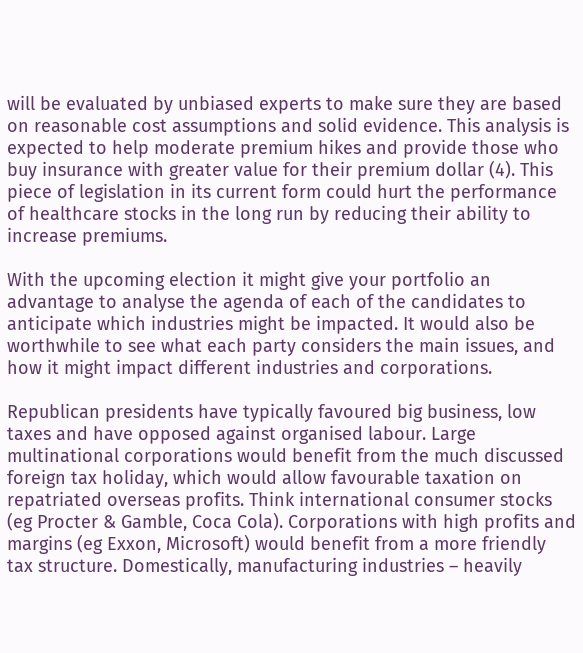will be evaluated by unbiased experts to make sure they are based on reasonable cost assumptions and solid evidence. This analysis is expected to help moderate premium hikes and provide those who buy insurance with greater value for their premium dollar (4). This piece of legislation in its current form could hurt the performance of healthcare stocks in the long run by reducing their ability to increase premiums.

With the upcoming election it might give your portfolio an advantage to analyse the agenda of each of the candidates to anticipate which industries might be impacted. It would also be worthwhile to see what each party considers the main issues, and how it might impact different industries and corporations.

Republican presidents have typically favoured big business, low taxes and have opposed against organised labour. Large multinational corporations would benefit from the much discussed foreign tax holiday, which would allow favourable taxation on repatriated overseas profits. Think international consumer stocks (eg Procter & Gamble, Coca Cola). Corporations with high profits and margins (eg Exxon, Microsoft) would benefit from a more friendly tax structure. Domestically, manufacturing industries – heavily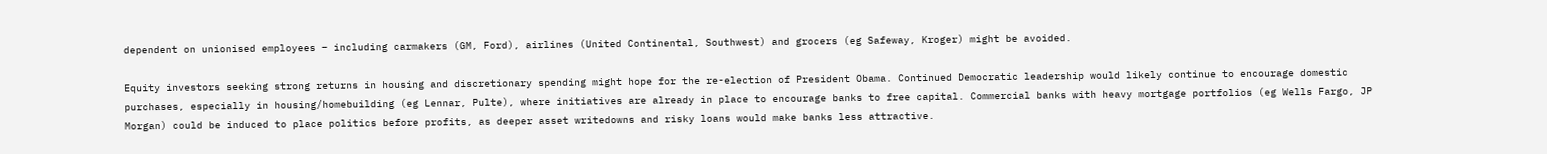dependent on unionised employees – including carmakers (GM, Ford), airlines (United Continental, Southwest) and grocers (eg Safeway, Kroger) might be avoided.

Equity investors seeking strong returns in housing and discretionary spending might hope for the re-election of President Obama. Continued Democratic leadership would likely continue to encourage domestic purchases, especially in housing/homebuilding (eg Lennar, Pulte), where initiatives are already in place to encourage banks to free capital. Commercial banks with heavy mortgage portfolios (eg Wells Fargo, JP Morgan) could be induced to place politics before profits, as deeper asset writedowns and risky loans would make banks less attractive.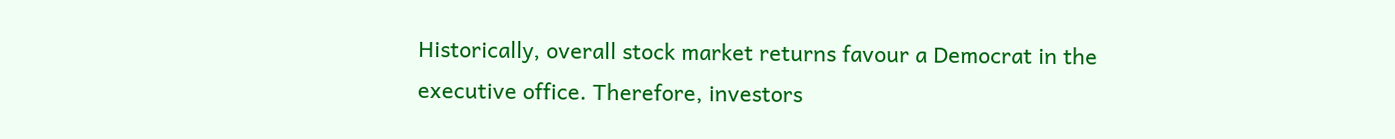Historically, overall stock market returns favour a Democrat in the executive office. Therefore, investors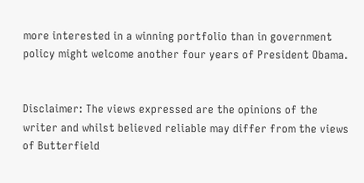more interested in a winning portfolio than in government policy might welcome another four years of President Obama.


Disclaimer: The views expressed are the opinions of the writer and whilst believed reliable may differ from the views of Butterfield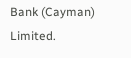Bank (Cayman) Limited.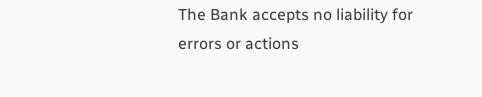The Bank accepts no liability for errors or actions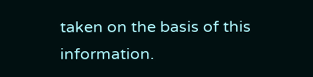taken on the basis of this information.